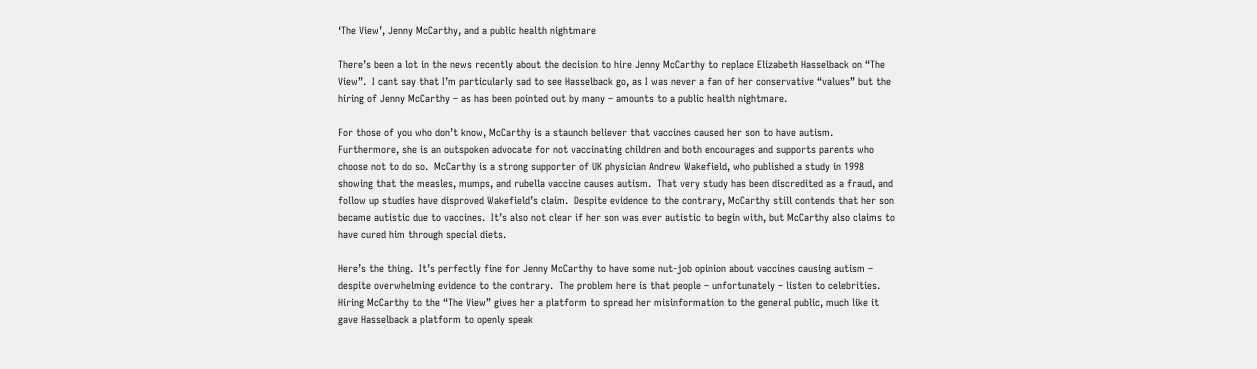‘The View’, Jenny McCarthy, and a public health nightmare

There’s been a lot in the news recently about the decision to hire Jenny McCarthy to replace Elizabeth Hasselback on “The View”.  I cant say that I’m particularly sad to see Hasselback go, as I was never a fan of her conservative “values” but the hiring of Jenny McCarthy – as has been pointed out by many – amounts to a public health nightmare.

For those of you who don’t know, McCarthy is a staunch believer that vaccines caused her son to have autism.  Furthermore, she is an outspoken advocate for not vaccinating children and both encourages and supports parents who choose not to do so.  McCarthy is a strong supporter of UK physician Andrew Wakefield, who published a study in 1998 showing that the measles, mumps, and rubella vaccine causes autism.  That very study has been discredited as a fraud, and follow up studies have disproved Wakefield’s claim.  Despite evidence to the contrary, McCarthy still contends that her son became autistic due to vaccines.  It’s also not clear if her son was ever autistic to begin with, but McCarthy also claims to have cured him through special diets.

Here’s the thing.  It’s perfectly fine for Jenny McCarthy to have some nut-job opinion about vaccines causing autism – despite overwhelming evidence to the contrary.  The problem here is that people – unfortunately – listen to celebrities.  Hiring McCarthy to the “The View” gives her a platform to spread her misinformation to the general public, much like it gave Hasselback a platform to openly speak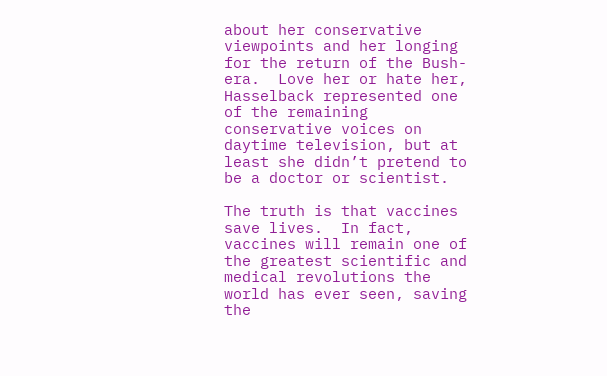about her conservative viewpoints and her longing for the return of the Bush-era.  Love her or hate her, Hasselback represented one of the remaining conservative voices on daytime television, but at least she didn’t pretend to be a doctor or scientist.

The truth is that vaccines save lives.  In fact, vaccines will remain one of the greatest scientific and medical revolutions the world has ever seen, saving the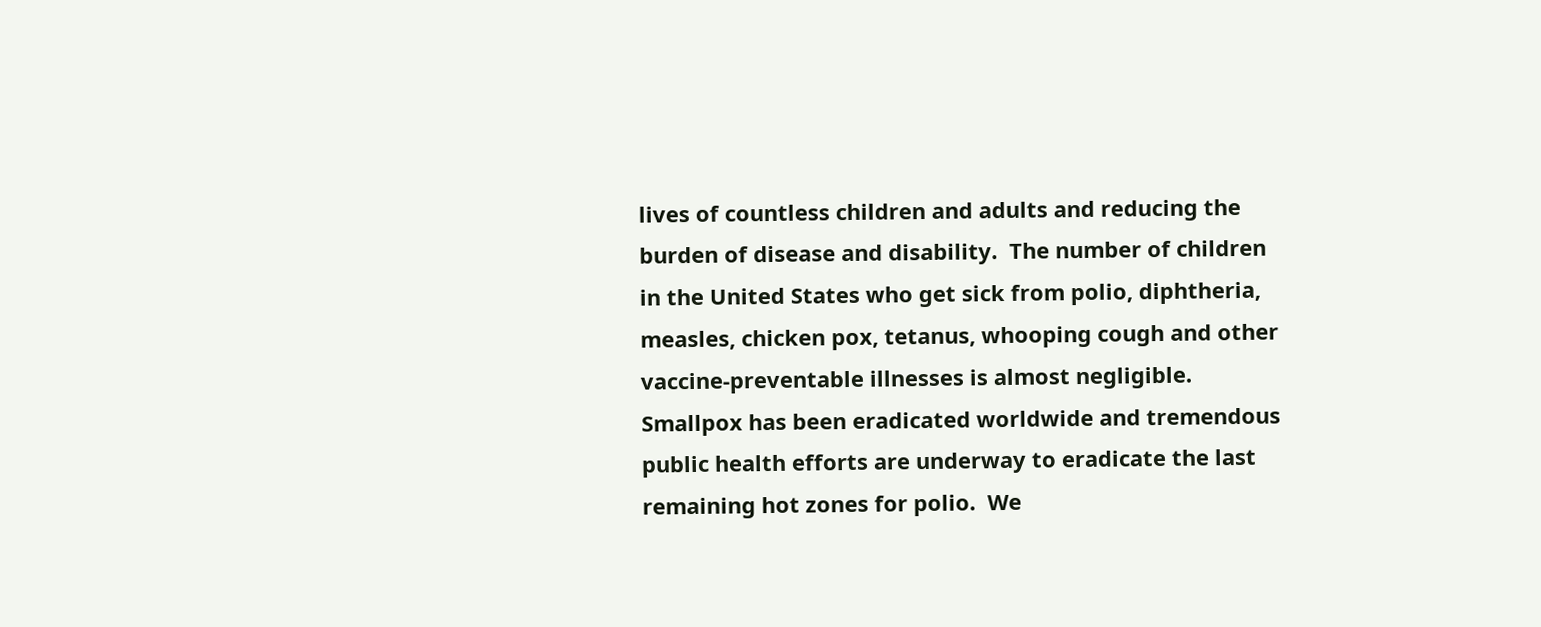lives of countless children and adults and reducing the burden of disease and disability.  The number of children in the United States who get sick from polio, diphtheria, measles, chicken pox, tetanus, whooping cough and other vaccine-preventable illnesses is almost negligible.  Smallpox has been eradicated worldwide and tremendous public health efforts are underway to eradicate the last remaining hot zones for polio.  We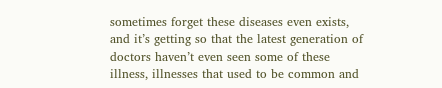sometimes forget these diseases even exists, and it’s getting so that the latest generation of doctors haven’t even seen some of these illness, illnesses that used to be common and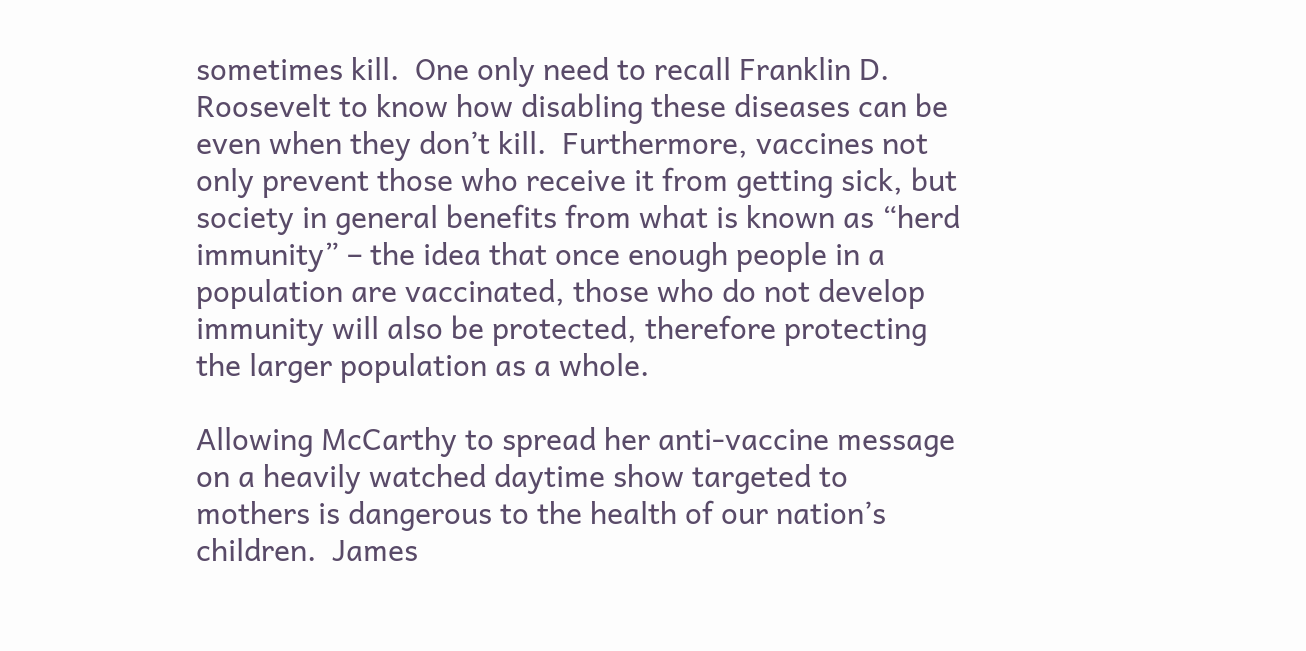sometimes kill.  One only need to recall Franklin D. Roosevelt to know how disabling these diseases can be even when they don’t kill.  Furthermore, vaccines not only prevent those who receive it from getting sick, but society in general benefits from what is known as “herd immunity” – the idea that once enough people in a population are vaccinated, those who do not develop immunity will also be protected, therefore protecting the larger population as a whole.

Allowing McCarthy to spread her anti-vaccine message on a heavily watched daytime show targeted to mothers is dangerous to the health of our nation’s children.  James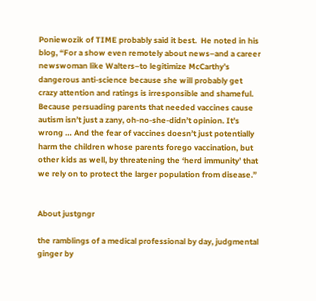Poniewozik of TIME probably said it best.  He noted in his blog, “For a show even remotely about news–and a career newswoman like Walters–to legitimize McCarthy’s dangerous anti-science because she will probably get crazy attention and ratings is irresponsible and shameful.  Because persuading parents that needed vaccines cause autism isn’t just a zany, oh-no-she-didn’t opinion. It’s wrong … And the fear of vaccines doesn’t just potentially harm the children whose parents forego vaccination, but other kids as well, by threatening the ‘herd immunity’ that we rely on to protect the larger population from disease.”


About justgngr

the ramblings of a medical professional by day, judgmental ginger by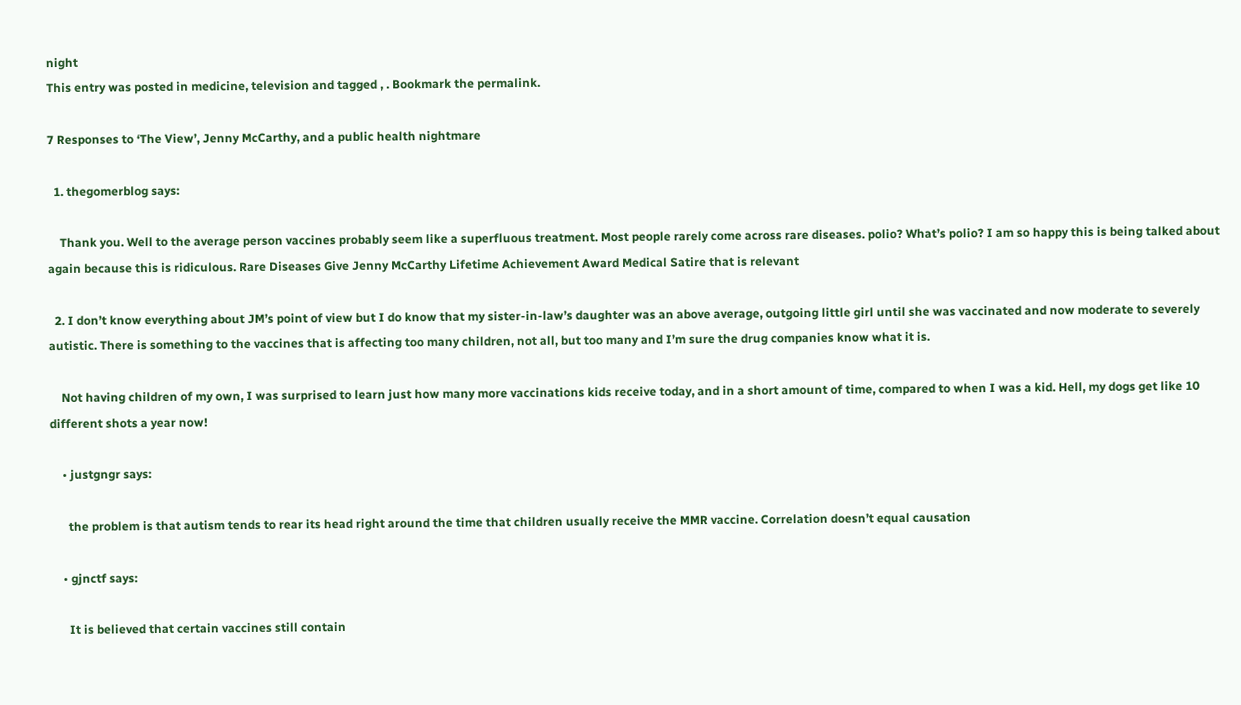night
This entry was posted in medicine, television and tagged , . Bookmark the permalink.

7 Responses to ‘The View’, Jenny McCarthy, and a public health nightmare

  1. thegomerblog says:

    Thank you. Well to the average person vaccines probably seem like a superfluous treatment. Most people rarely come across rare diseases. polio? What’s polio? I am so happy this is being talked about again because this is ridiculous. Rare Diseases Give Jenny McCarthy Lifetime Achievement Award Medical Satire that is relevant

  2. I don’t know everything about JM’s point of view but I do know that my sister-in-law’s daughter was an above average, outgoing little girl until she was vaccinated and now moderate to severely autistic. There is something to the vaccines that is affecting too many children, not all, but too many and I’m sure the drug companies know what it is.

    Not having children of my own, I was surprised to learn just how many more vaccinations kids receive today, and in a short amount of time, compared to when I was a kid. Hell, my dogs get like 10 different shots a year now!

    • justgngr says:

      the problem is that autism tends to rear its head right around the time that children usually receive the MMR vaccine. Correlation doesn’t equal causation

    • gjnctf says:

      It is believed that certain vaccines still contain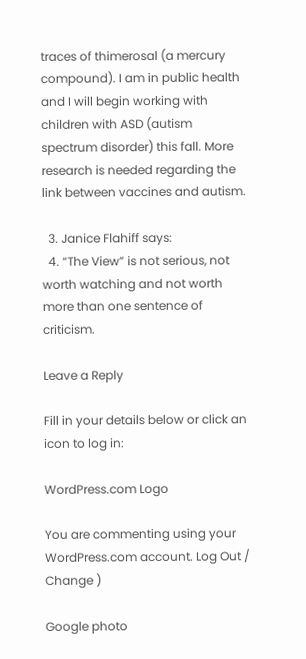traces of thimerosal (a mercury compound). I am in public health and I will begin working with children with ASD (autism spectrum disorder) this fall. More research is needed regarding the link between vaccines and autism.

  3. Janice Flahiff says:
  4. “The View” is not serious, not worth watching and not worth more than one sentence of criticism.

Leave a Reply

Fill in your details below or click an icon to log in:

WordPress.com Logo

You are commenting using your WordPress.com account. Log Out /  Change )

Google photo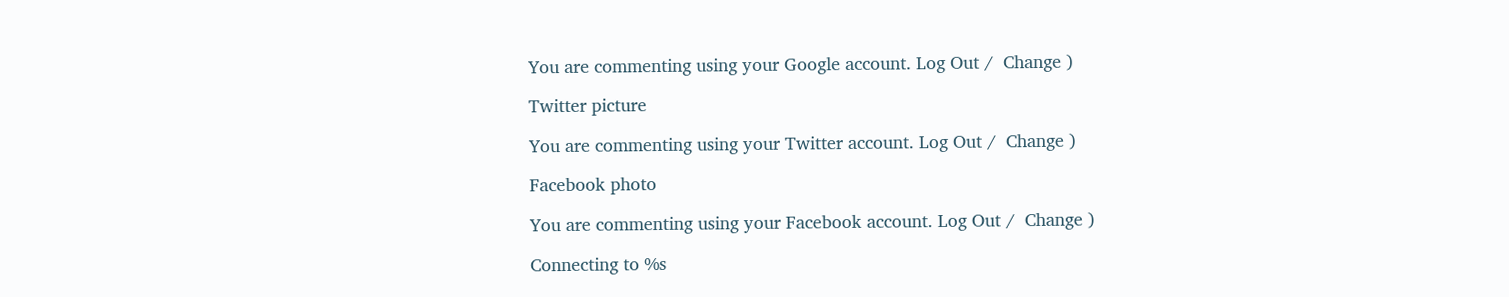You are commenting using your Google account. Log Out /  Change )

Twitter picture

You are commenting using your Twitter account. Log Out /  Change )

Facebook photo

You are commenting using your Facebook account. Log Out /  Change )

Connecting to %s